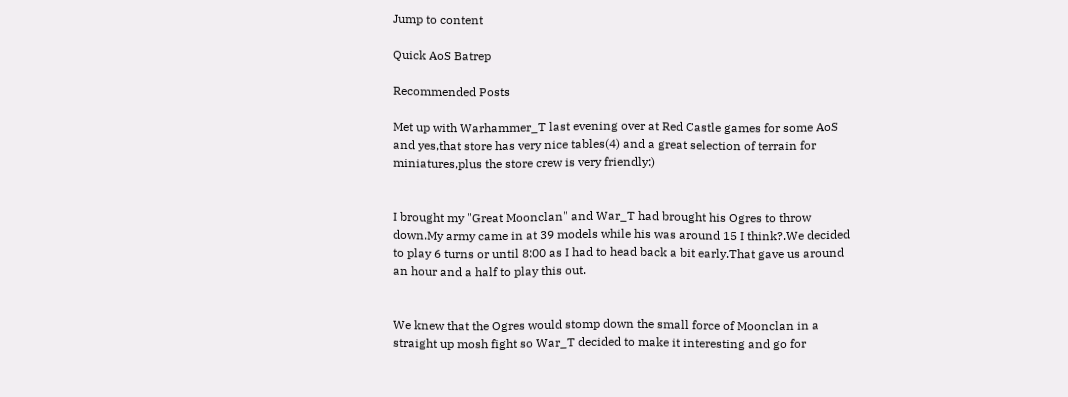Jump to content

Quick AoS Batrep

Recommended Posts

Met up with Warhammer_T last evening over at Red Castle games for some AoS and yes,that store has very nice tables(4) and a great selection of terrain for miniatures,plus the store crew is very friendly:)


I brought my "Great Moonclan" and War_T had brought his Ogres to throw down.My army came in at 39 models while his was around 15 I think?.We decided to play 6 turns or until 8:00 as I had to head back a bit early.That gave us around an hour and a half to play this out.


We knew that the Ogres would stomp down the small force of Moonclan in a straight up mosh fight so War_T decided to make it interesting and go for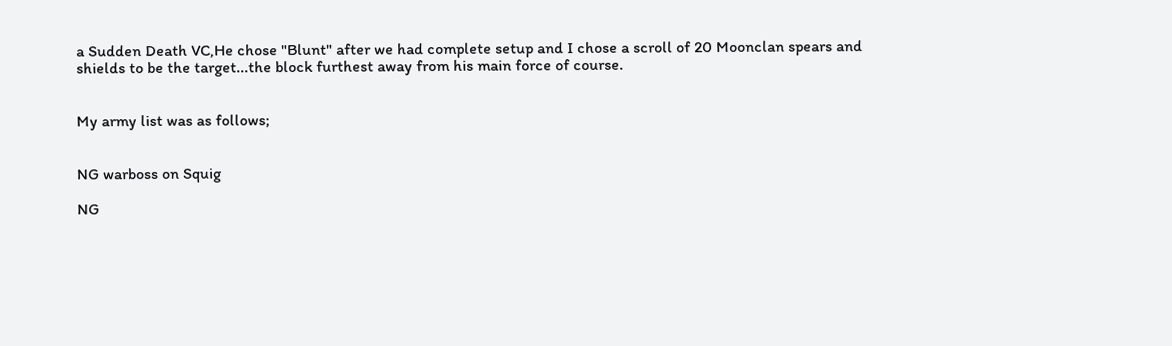a Sudden Death VC,He chose "Blunt" after we had complete setup and I chose a scroll of 20 Moonclan spears and shields to be the target...the block furthest away from his main force of course.


My army list was as follows;


NG warboss on Squig

NG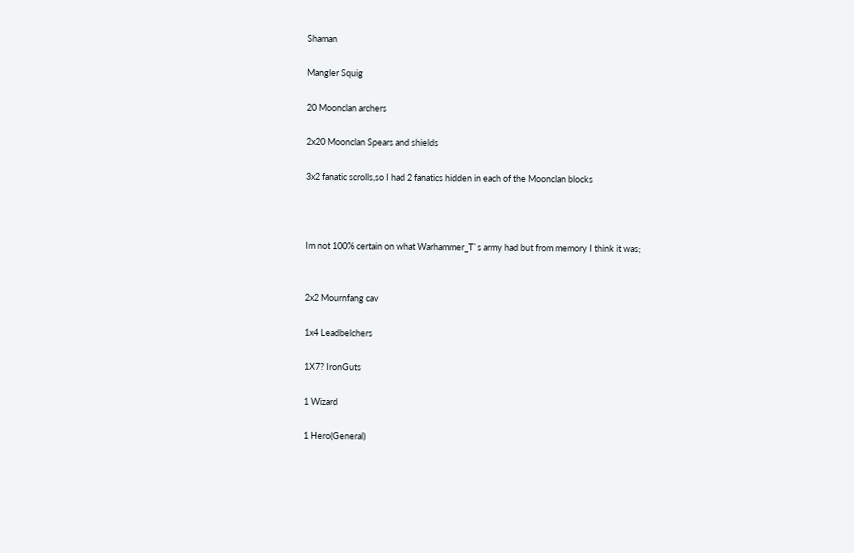Shaman

Mangler Squig

20 Moonclan archers

2x20 Moonclan Spears and shields

3x2 fanatic scrolls,so I had 2 fanatics hidden in each of the Moonclan blocks



Im not 100% certain on what Warhammer_T`s army had but from memory I think it was;


2x2 Mournfang cav

1x4 Leadbelchers

1X7? IronGuts

1 Wizard

1 Hero(General)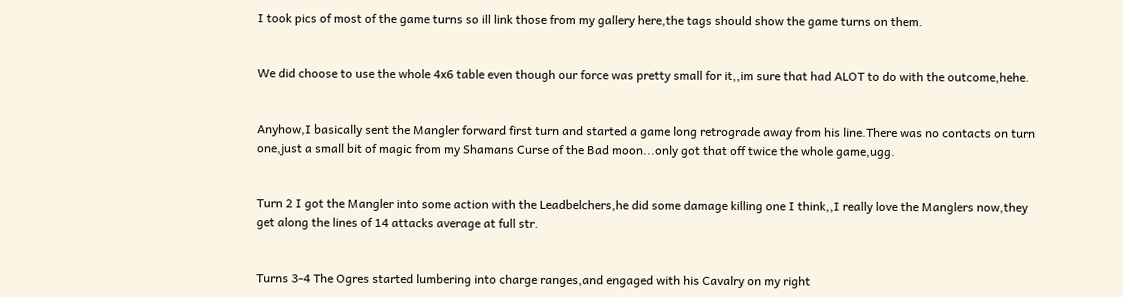I took pics of most of the game turns so ill link those from my gallery here,the tags should show the game turns on them.


We did choose to use the whole 4x6 table even though our force was pretty small for it,,im sure that had ALOT to do with the outcome,hehe.


Anyhow,I basically sent the Mangler forward first turn and started a game long retrograde away from his line.There was no contacts on turn one,just a small bit of magic from my Shamans Curse of the Bad moon...only got that off twice the whole game,ugg.


Turn 2 I got the Mangler into some action with the Leadbelchers,he did some damage killing one I think,,I really love the Manglers now,they get along the lines of 14 attacks average at full str.


Turns 3-4 The Ogres started lumbering into charge ranges,and engaged with his Cavalry on my right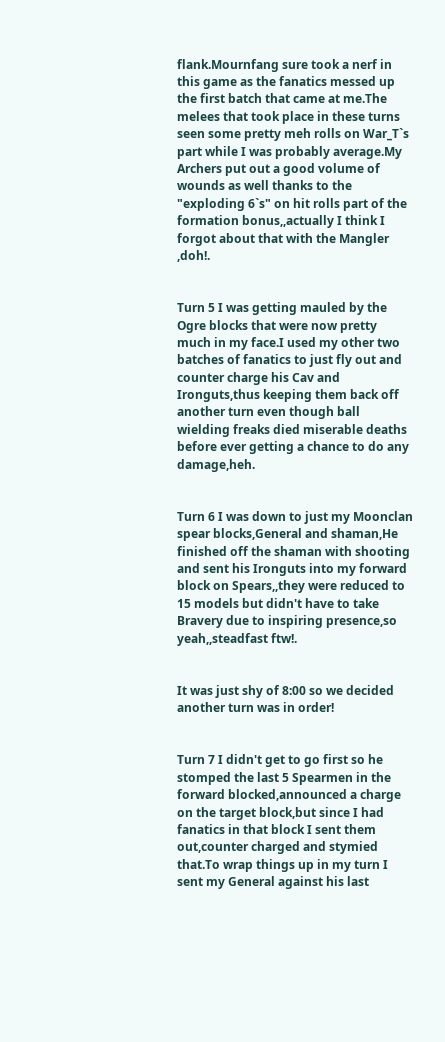flank.Mournfang sure took a nerf in this game as the fanatics messed up the first batch that came at me.The melees that took place in these turns seen some pretty meh rolls on War_T`s part while I was probably average.My Archers put out a good volume of wounds as well thanks to the "exploding 6`s" on hit rolls part of the formation bonus,,actually I think I forgot about that with the Mangler ,doh!.


Turn 5 I was getting mauled by the Ogre blocks that were now pretty much in my face.I used my other two batches of fanatics to just fly out and counter charge his Cav and Ironguts,thus keeping them back off another turn even though ball wielding freaks died miserable deaths before ever getting a chance to do any damage,heh.


Turn 6 I was down to just my Moonclan spear blocks,General and shaman,He finished off the shaman with shooting and sent his Ironguts into my forward block on Spears,,they were reduced to 15 models but didn't have to take Bravery due to inspiring presence,so yeah,,steadfast ftw!.


It was just shy of 8:00 so we decided another turn was in order!


Turn 7 I didn't get to go first so he stomped the last 5 Spearmen in the forward blocked,announced a charge on the target block,but since I had fanatics in that block I sent them out,counter charged and stymied that.To wrap things up in my turn I sent my General against his last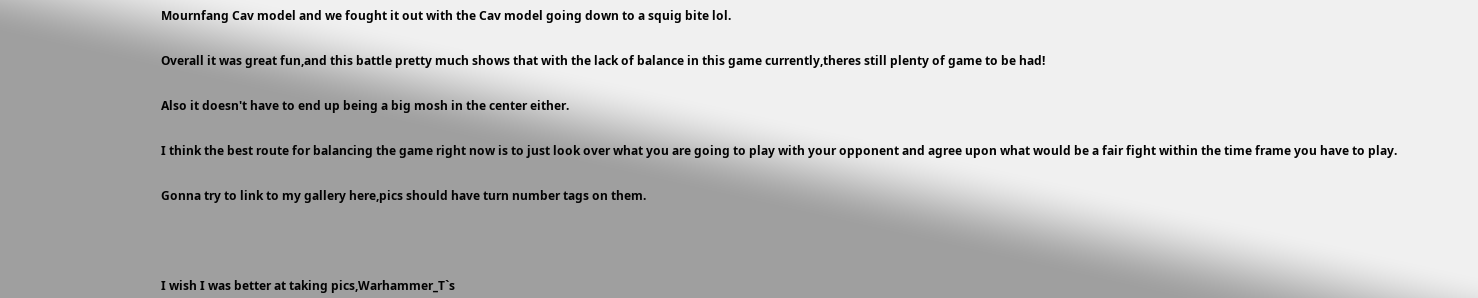Mournfang Cav model and we fought it out with the Cav model going down to a squig bite lol.


Overall it was great fun,and this battle pretty much shows that with the lack of balance in this game currently,theres still plenty of game to be had!


Also it doesn't have to end up being a big mosh in the center either.


I think the best route for balancing the game right now is to just look over what you are going to play with your opponent and agree upon what would be a fair fight within the time frame you have to play.


Gonna try to link to my gallery here,pics should have turn number tags on them.





I wish I was better at taking pics,Warhammer_T`s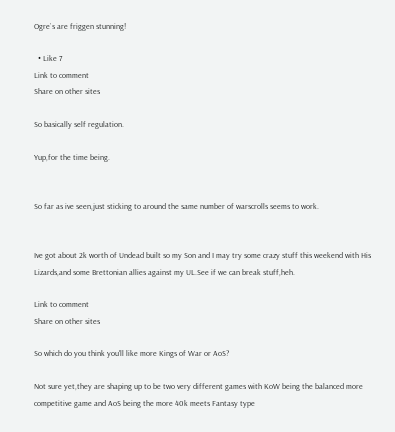Ogre`s are friggen stunning!

  • Like 7
Link to comment
Share on other sites

So basically self regulation.

Yup,for the time being.


So far as ive seen,just sticking to around the same number of warscrolls seems to work.


Ive got about 2k worth of Undead built so my Son and I may try some crazy stuff this weekend with His Lizards,and some Brettonian allies against my UL.See if we can break stuff,heh.

Link to comment
Share on other sites

So which do you think you'll like more Kings of War or AoS?

Not sure yet,they are shaping up to be two very different games with KoW being the balanced more competitive game and AoS being the more 40k meets Fantasy type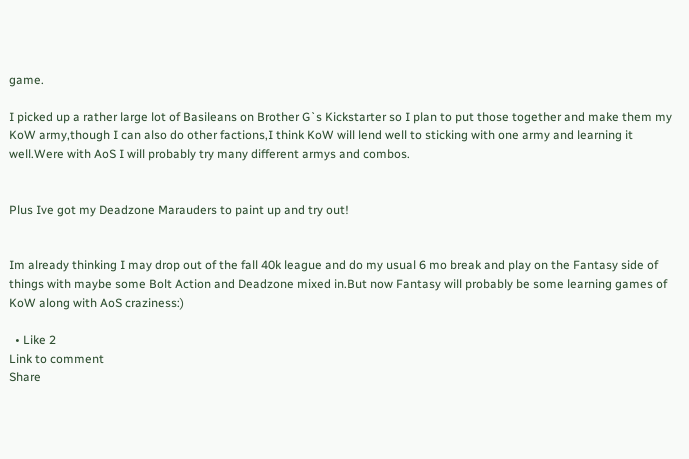game.

I picked up a rather large lot of Basileans on Brother G`s Kickstarter so I plan to put those together and make them my KoW army,though I can also do other factions,I think KoW will lend well to sticking with one army and learning it well.Were with AoS I will probably try many different armys and combos.


Plus Ive got my Deadzone Marauders to paint up and try out!


Im already thinking I may drop out of the fall 40k league and do my usual 6 mo break and play on the Fantasy side of things with maybe some Bolt Action and Deadzone mixed in.But now Fantasy will probably be some learning games of KoW along with AoS craziness:)

  • Like 2
Link to comment
Share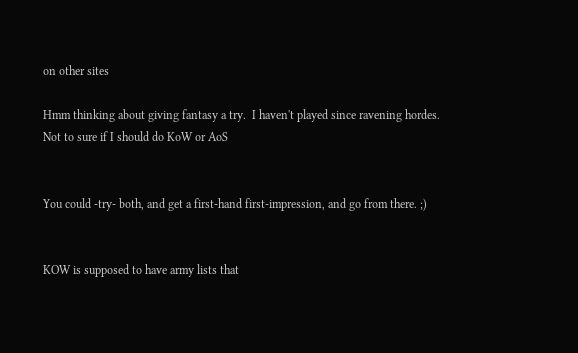on other sites

Hmm thinking about giving fantasy a try.  I haven't played since ravening hordes.  Not to sure if I should do KoW or AoS


You could -try- both, and get a first-hand first-impression, and go from there. ;)


KOW is supposed to have army lists that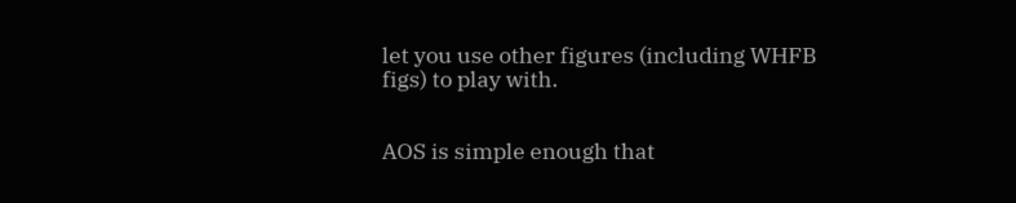let you use other figures (including WHFB figs) to play with.


AOS is simple enough that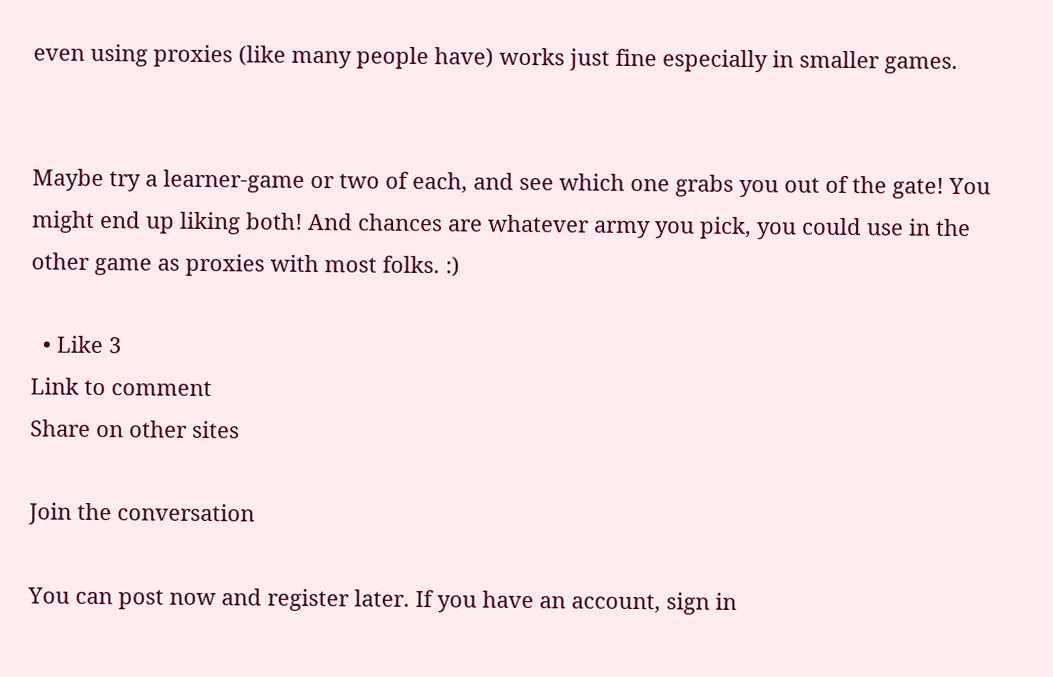even using proxies (like many people have) works just fine especially in smaller games.


Maybe try a learner-game or two of each, and see which one grabs you out of the gate! You might end up liking both! And chances are whatever army you pick, you could use in the other game as proxies with most folks. :)

  • Like 3
Link to comment
Share on other sites

Join the conversation

You can post now and register later. If you have an account, sign in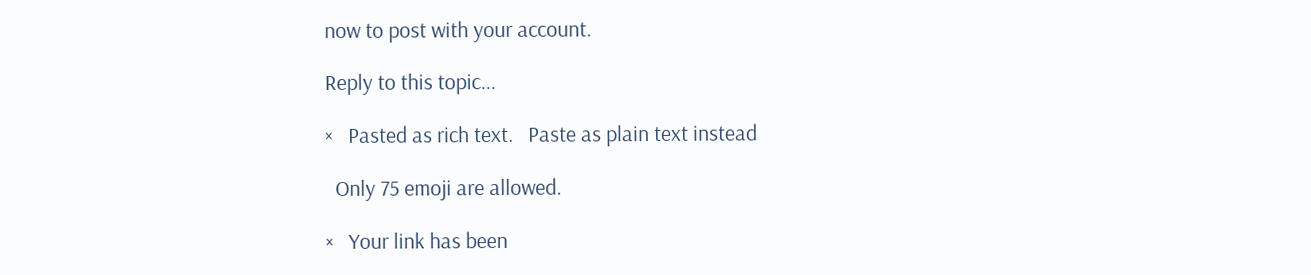now to post with your account.

Reply to this topic...

×   Pasted as rich text.   Paste as plain text instead

  Only 75 emoji are allowed.

×   Your link has been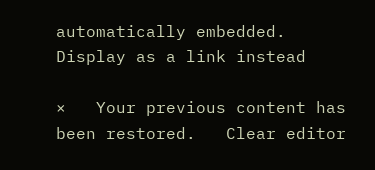automatically embedded.   Display as a link instead

×   Your previous content has been restored.   Clear editor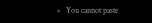×   You cannot paste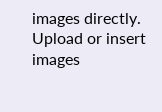images directly. Upload or insert images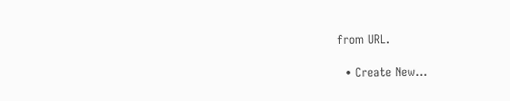from URL.

  • Create New...